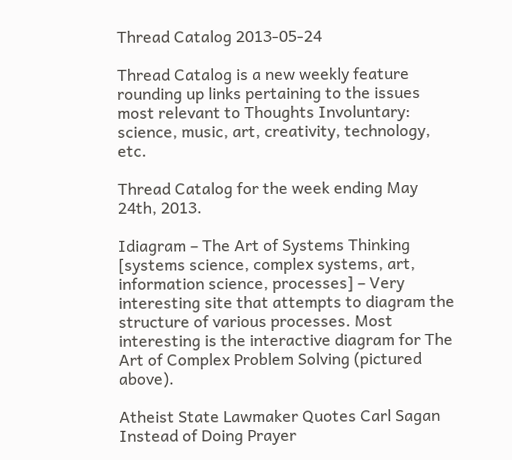Thread Catalog 2013-05-24

Thread Catalog is a new weekly feature rounding up links pertaining to the issues most relevant to Thoughts Involuntary: science, music, art, creativity, technology, etc.

Thread Catalog for the week ending May 24th, 2013.

Idiagram – The Art of Systems Thinking [systems science, complex systems, art, information science, processes] – Very interesting site that attempts to diagram the structure of various processes. Most interesting is the interactive diagram for The Art of Complex Problem Solving (pictured above).

Atheist State Lawmaker Quotes Carl Sagan Instead of Doing Prayer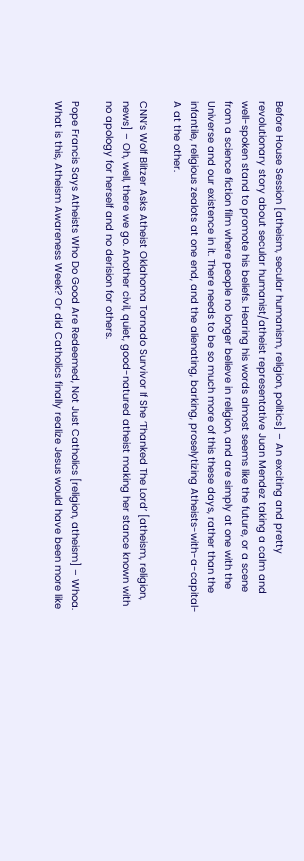Before House Session [atheism, secular humanism, religion, politics] – An exciting and pretty revolutionary story about secular humanist/atheist representative Juan Mendez taking a calm and well-spoken stand to promote his beliefs. Hearing his words almost seems like the future, or a scene from a science fiction film where people no longer believe in religion, and are simply at one with the Universe and our existence in it. There needs to be so much more of this these days, rather than the infantile, religious zealots at one end, and the alienating, barking, proselytizing Atheists-with-a-capital-A at the other.

CNN’s Wolf Blitzer Asks Atheist Oklahoma Tornado Survivor If She ‘Thanked The Lord’ [atheism, religion, news] – Oh, well, there we go. Another civil, quiet, good-natured atheist making her stance known with no apology for herself and no derision for others.

Pope Francis Says Atheists Who Do Good Are Redeemed, Not Just Catholics [religion, atheism] – Whoa. What is this, Atheism Awareness Week? Or did Catholics finally realize Jesus would have been more like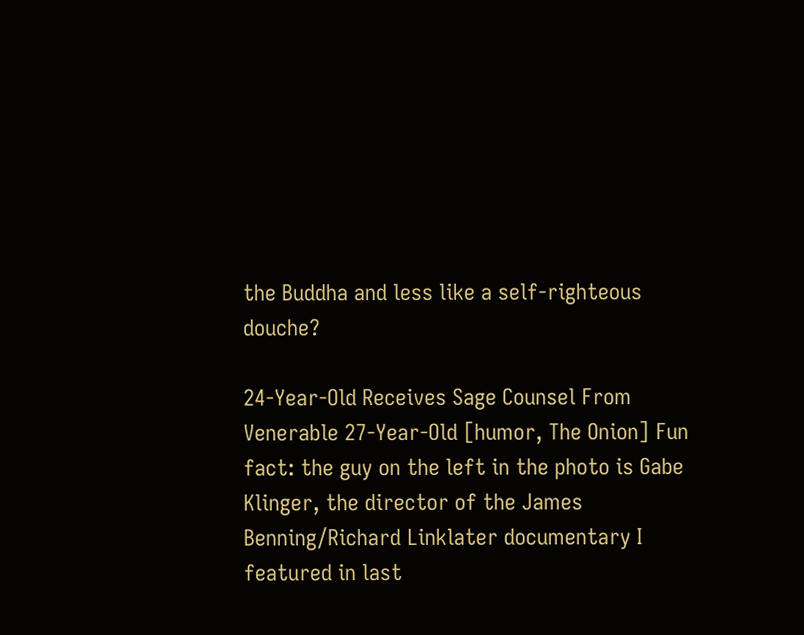the Buddha and less like a self-righteous douche?

24-Year-Old Receives Sage Counsel From Venerable 27-Year-Old [humor, The Onion] Fun fact: the guy on the left in the photo is Gabe Klinger, the director of the James Benning/Richard Linklater documentary I featured in last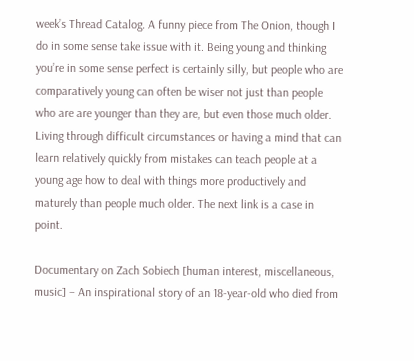week’s Thread Catalog. A funny piece from The Onion, though I do in some sense take issue with it. Being young and thinking you’re in some sense perfect is certainly silly, but people who are comparatively young can often be wiser not just than people who are are younger than they are, but even those much older. Living through difficult circumstances or having a mind that can learn relatively quickly from mistakes can teach people at a young age how to deal with things more productively and maturely than people much older. The next link is a case in point.

Documentary on Zach Sobiech [human interest, miscellaneous, music] – An inspirational story of an 18-year-old who died from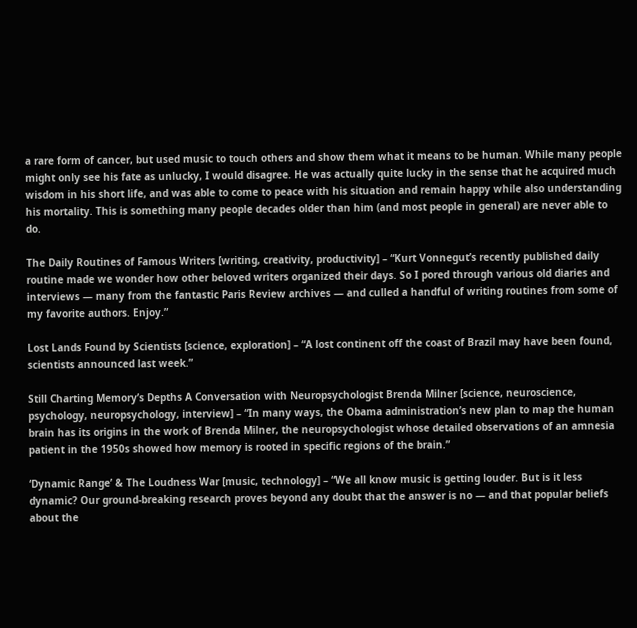a rare form of cancer, but used music to touch others and show them what it means to be human. While many people might only see his fate as unlucky, I would disagree. He was actually quite lucky in the sense that he acquired much wisdom in his short life, and was able to come to peace with his situation and remain happy while also understanding his mortality. This is something many people decades older than him (and most people in general) are never able to do.

The Daily Routines of Famous Writers [writing, creativity, productivity] – “Kurt Vonnegut’s recently published daily routine made we wonder how other beloved writers organized their days. So I pored through various old diaries and interviews — many from the fantastic Paris Review archives — and culled a handful of writing routines from some of my favorite authors. Enjoy.”

Lost Lands Found by Scientists [science, exploration] – “A lost continent off the coast of Brazil may have been found, scientists announced last week.”

Still Charting Memory’s Depths A Conversation with Neuropsychologist Brenda Milner [science, neuroscience, psychology, neuropsychology, interview] – “In many ways, the Obama administration’s new plan to map the human brain has its origins in the work of Brenda Milner, the neuropsychologist whose detailed observations of an amnesia patient in the 1950s showed how memory is rooted in specific regions of the brain.”

‘Dynamic Range’ & The Loudness War [music, technology] – “We all know music is getting louder. But is it less dynamic? Our ground-breaking research proves beyond any doubt that the answer is no — and that popular beliefs about the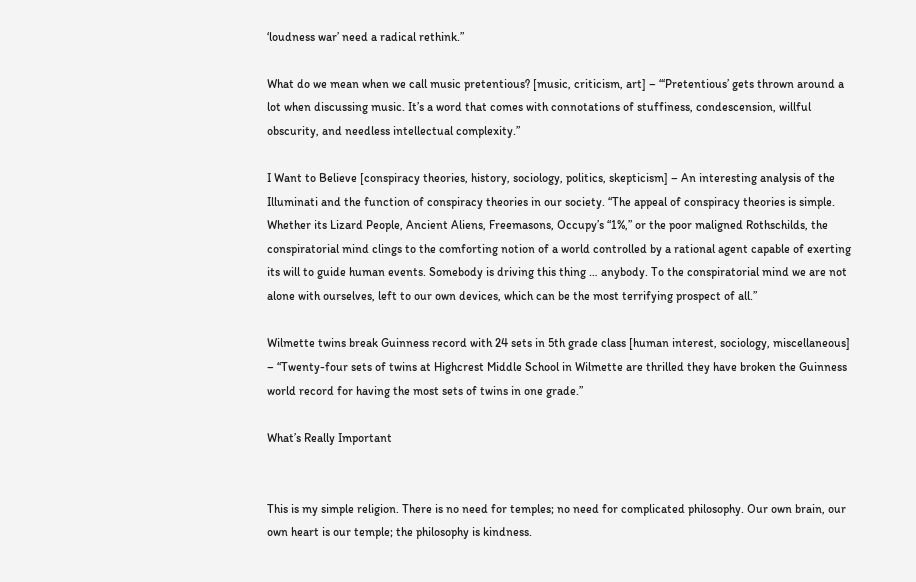‘loudness war’ need a radical rethink.”

What do we mean when we call music pretentious? [music, criticism, art] – “‘Pretentious’ gets thrown around a lot when discussing music. It’s a word that comes with connotations of stuffiness, condescension, willful obscurity, and needless intellectual complexity.”

I Want to Believe [conspiracy theories, history, sociology, politics, skepticism] – An interesting analysis of the Illuminati and the function of conspiracy theories in our society. “The appeal of conspiracy theories is simple. Whether its Lizard People, Ancient Aliens, Freemasons, Occupy’s “1%,” or the poor maligned Rothschilds, the conspiratorial mind clings to the comforting notion of a world controlled by a rational agent capable of exerting its will to guide human events. Somebody is driving this thing … anybody. To the conspiratorial mind we are not alone with ourselves, left to our own devices, which can be the most terrifying prospect of all.”

Wilmette twins break Guinness record with 24 sets in 5th grade class [human interest, sociology, miscellaneous] – “Twenty-four sets of twins at Highcrest Middle School in Wilmette are thrilled they have broken the Guinness world record for having the most sets of twins in one grade.”

What’s Really Important


This is my simple religion. There is no need for temples; no need for complicated philosophy. Our own brain, our own heart is our temple; the philosophy is kindness.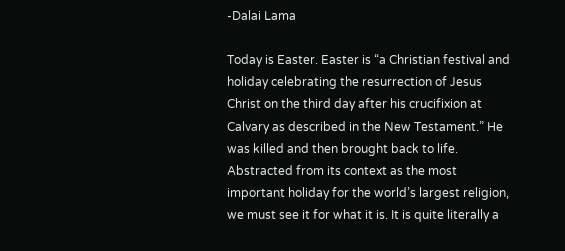-Dalai Lama

Today is Easter. Easter is “a Christian festival and holiday celebrating the resurrection of Jesus Christ on the third day after his crucifixion at Calvary as described in the New Testament.” He was killed and then brought back to life. Abstracted from its context as the most important holiday for the world’s largest religion, we must see it for what it is. It is quite literally a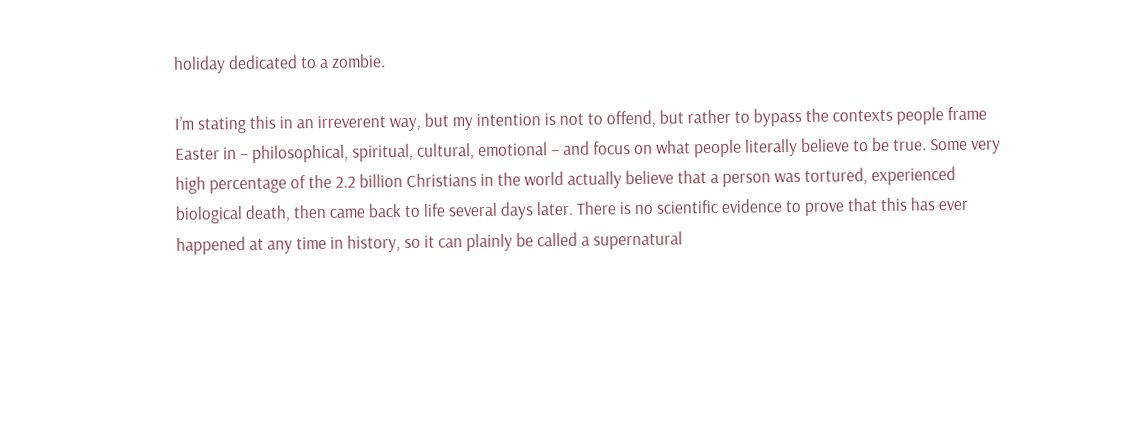holiday dedicated to a zombie.

I’m stating this in an irreverent way, but my intention is not to offend, but rather to bypass the contexts people frame Easter in – philosophical, spiritual, cultural, emotional – and focus on what people literally believe to be true. Some very high percentage of the 2.2 billion Christians in the world actually believe that a person was tortured, experienced biological death, then came back to life several days later. There is no scientific evidence to prove that this has ever happened at any time in history, so it can plainly be called a supernatural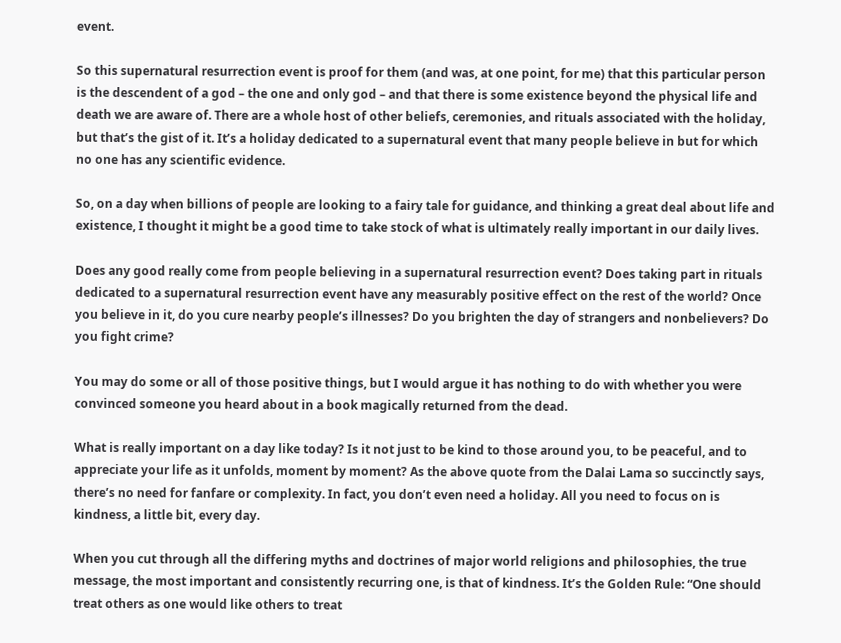event.

So this supernatural resurrection event is proof for them (and was, at one point, for me) that this particular person is the descendent of a god – the one and only god – and that there is some existence beyond the physical life and death we are aware of. There are a whole host of other beliefs, ceremonies, and rituals associated with the holiday, but that’s the gist of it. It’s a holiday dedicated to a supernatural event that many people believe in but for which no one has any scientific evidence.

So, on a day when billions of people are looking to a fairy tale for guidance, and thinking a great deal about life and existence, I thought it might be a good time to take stock of what is ultimately really important in our daily lives.

Does any good really come from people believing in a supernatural resurrection event? Does taking part in rituals dedicated to a supernatural resurrection event have any measurably positive effect on the rest of the world? Once you believe in it, do you cure nearby people’s illnesses? Do you brighten the day of strangers and nonbelievers? Do you fight crime?

You may do some or all of those positive things, but I would argue it has nothing to do with whether you were convinced someone you heard about in a book magically returned from the dead.

What is really important on a day like today? Is it not just to be kind to those around you, to be peaceful, and to appreciate your life as it unfolds, moment by moment? As the above quote from the Dalai Lama so succinctly says, there’s no need for fanfare or complexity. In fact, you don’t even need a holiday. All you need to focus on is kindness, a little bit, every day.

When you cut through all the differing myths and doctrines of major world religions and philosophies, the true message, the most important and consistently recurring one, is that of kindness. It’s the Golden Rule: “One should treat others as one would like others to treat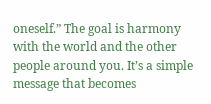oneself.” The goal is harmony with the world and the other people around you. It’s a simple message that becomes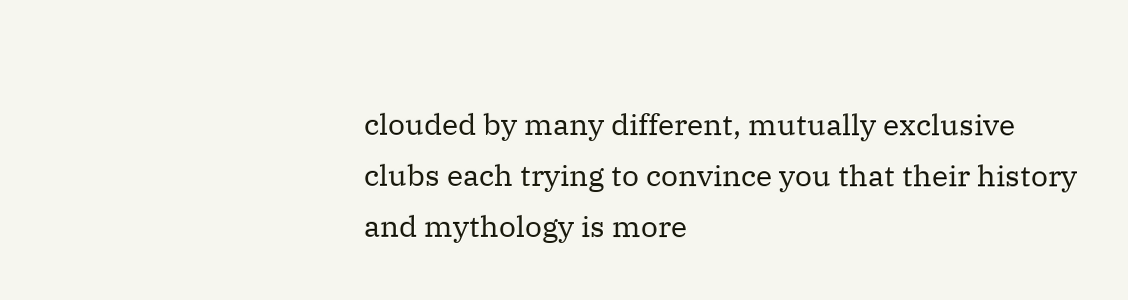clouded by many different, mutually exclusive clubs each trying to convince you that their history and mythology is more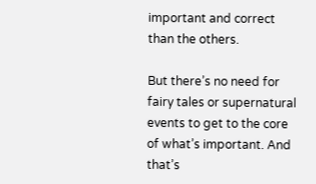important and correct than the others.

But there’s no need for fairy tales or supernatural events to get to the core of what’s important. And that’s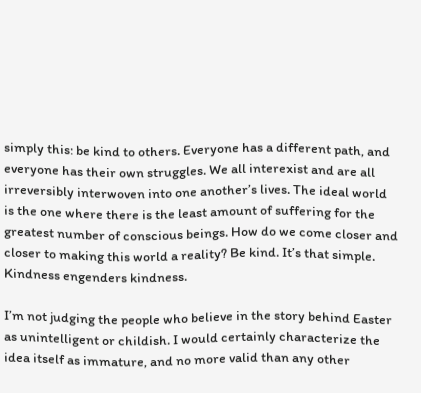simply this: be kind to others. Everyone has a different path, and everyone has their own struggles. We all interexist and are all irreversibly interwoven into one another’s lives. The ideal world is the one where there is the least amount of suffering for the greatest number of conscious beings. How do we come closer and closer to making this world a reality? Be kind. It’s that simple. Kindness engenders kindness.

I’m not judging the people who believe in the story behind Easter as unintelligent or childish. I would certainly characterize the idea itself as immature, and no more valid than any other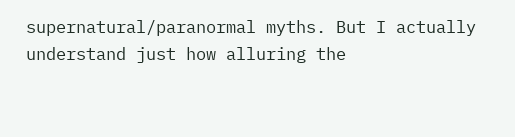supernatural/paranormal myths. But I actually understand just how alluring the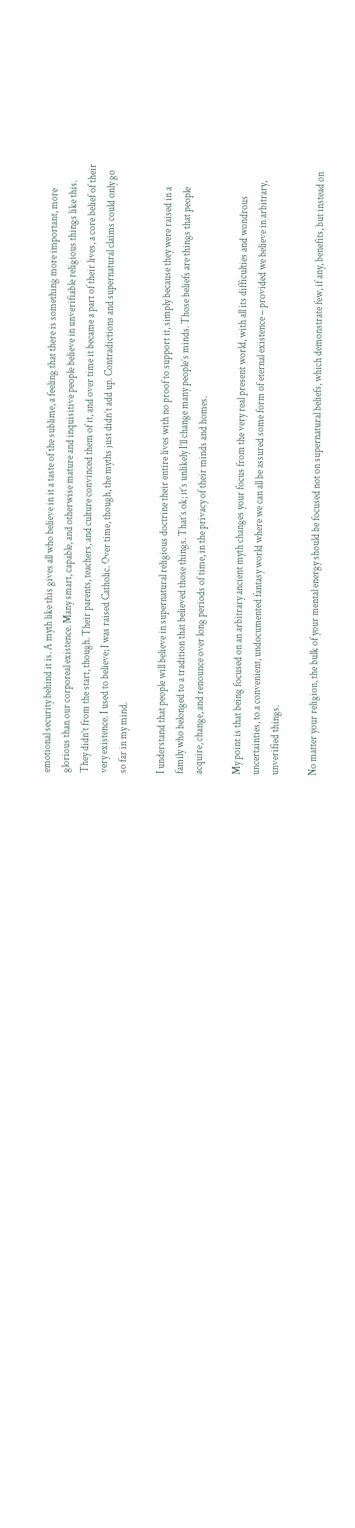emotional security behind it is. A myth like this gives all who believe in it a taste of the sublime, a feeling that there is something more important, more glorious than our corporeal existence. Many smart, capable, and otherwise mature and inquisitive people believe in unverifiable religious things like this. They didn’t from the start, though. Their parents, teachers, and culture convinced them of it, and over time it became a part of their lives, a core belief of their very existence. I used to believe; I was raised Catholic. Over time, though, the myths just didn’t add up. Contradictions and supernatural claims could only go so far in my mind.

I understand that people will believe in supernatural religious doctrine their entire lives with no proof to support it, simply because they were raised in a family who belonged to a tradition that believed those things. That’s ok; it’s unlikely I’ll change many people’s minds. Those beliefs are things that people acquire, change, and renounce over long periods of time, in the privacy of their minds and homes.

My point is that being focused on an arbitrary ancient myth changes your focus from the very real present world, with all its difficulties and wondrous uncertainties, to a convenient, undocumented fantasy world where we can all be assured some form of eternal existence – provided we believe in arbitrary, unverified things.

No matter your religion, the bulk of your mental energy should be focused not on supernatural beliefs, which demonstrate few, if any, benefits, but instead on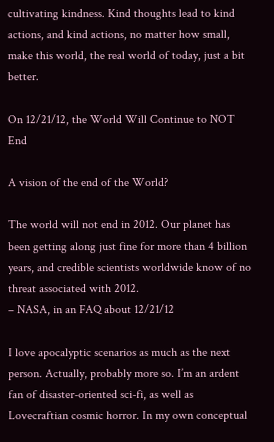cultivating kindness. Kind thoughts lead to kind actions, and kind actions, no matter how small, make this world, the real world of today, just a bit better.

On 12/21/12, the World Will Continue to NOT End

A vision of the end of the World?

The world will not end in 2012. Our planet has been getting along just fine for more than 4 billion years, and credible scientists worldwide know of no threat associated with 2012.
– NASA, in an FAQ about 12/21/12

I love apocalyptic scenarios as much as the next person. Actually, probably more so. I’m an ardent fan of disaster-oriented sci-fi, as well as Lovecraftian cosmic horror. In my own conceptual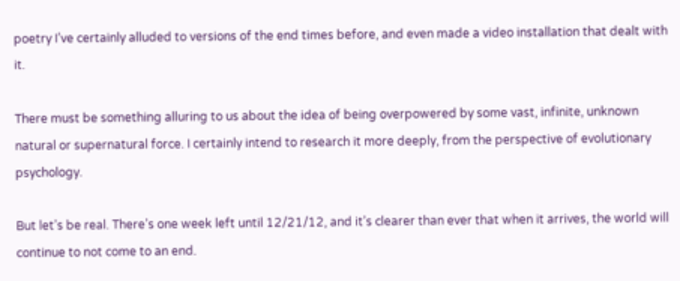poetry I’ve certainly alluded to versions of the end times before, and even made a video installation that dealt with it.

There must be something alluring to us about the idea of being overpowered by some vast, infinite, unknown natural or supernatural force. I certainly intend to research it more deeply, from the perspective of evolutionary psychology.

But let’s be real. There’s one week left until 12/21/12, and it’s clearer than ever that when it arrives, the world will continue to not come to an end.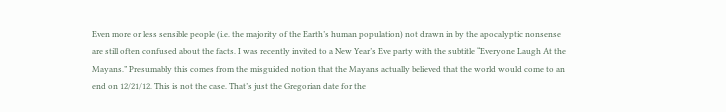Even more or less sensible people (i.e. the majority of the Earth’s human population) not drawn in by the apocalyptic nonsense are still often confused about the facts. I was recently invited to a New Year’s Eve party with the subtitle “Everyone Laugh At the Mayans.” Presumably this comes from the misguided notion that the Mayans actually believed that the world would come to an end on 12/21/12. This is not the case. That’s just the Gregorian date for the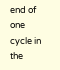end of one cycle in the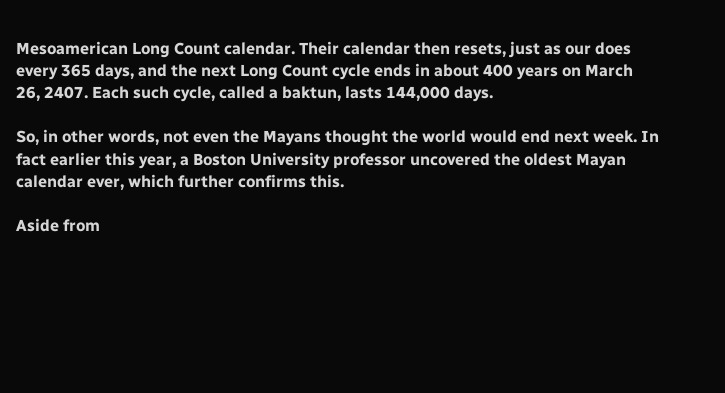Mesoamerican Long Count calendar. Their calendar then resets, just as our does every 365 days, and the next Long Count cycle ends in about 400 years on March 26, 2407. Each such cycle, called a baktun, lasts 144,000 days.

So, in other words, not even the Mayans thought the world would end next week. In fact earlier this year, a Boston University professor uncovered the oldest Mayan calendar ever, which further confirms this.

Aside from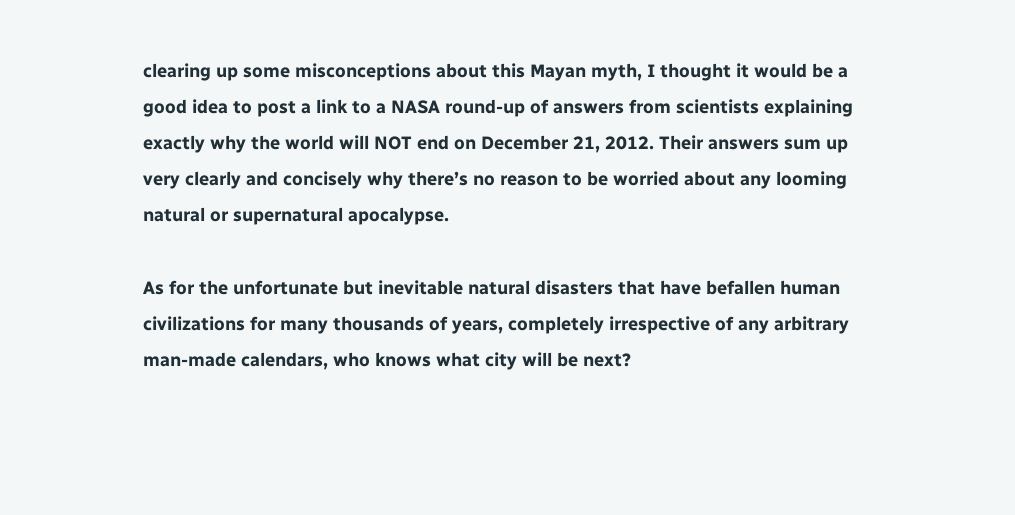clearing up some misconceptions about this Mayan myth, I thought it would be a good idea to post a link to a NASA round-up of answers from scientists explaining exactly why the world will NOT end on December 21, 2012. Their answers sum up very clearly and concisely why there’s no reason to be worried about any looming natural or supernatural apocalypse.

As for the unfortunate but inevitable natural disasters that have befallen human civilizations for many thousands of years, completely irrespective of any arbitrary man-made calendars, who knows what city will be next?